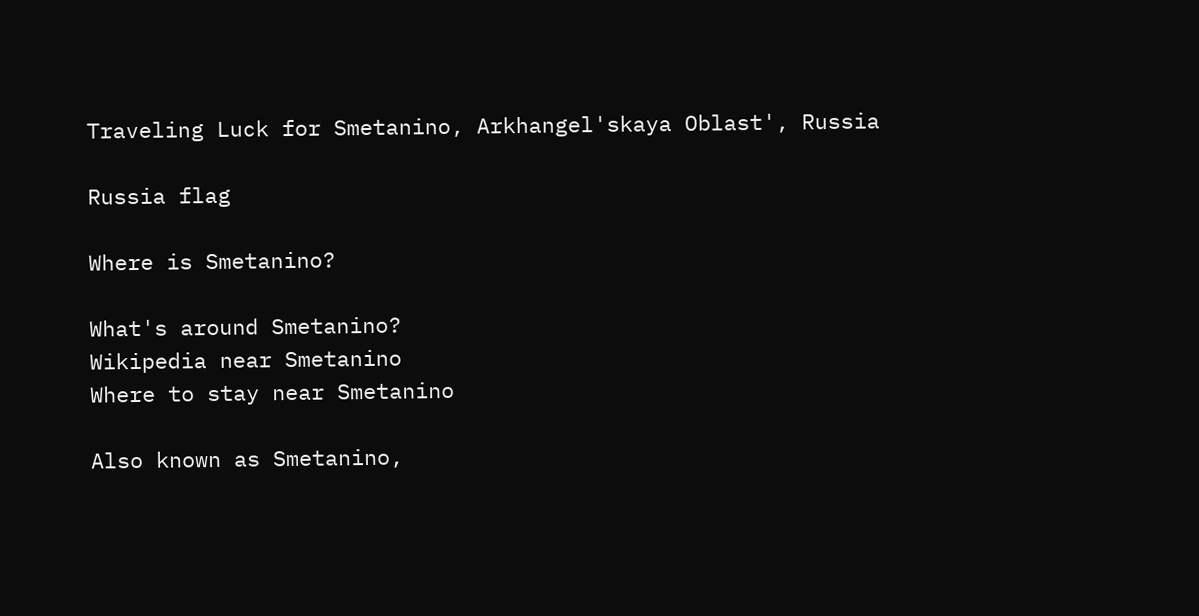Traveling Luck for Smetanino, Arkhangel'skaya Oblast', Russia

Russia flag

Where is Smetanino?

What's around Smetanino?
Wikipedia near Smetanino
Where to stay near Smetanino

Also known as Smetanino,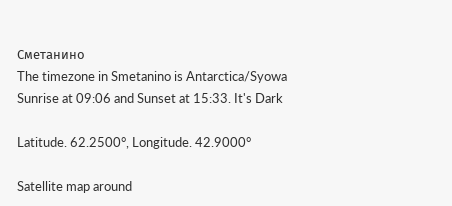Сметанино
The timezone in Smetanino is Antarctica/Syowa
Sunrise at 09:06 and Sunset at 15:33. It's Dark

Latitude. 62.2500°, Longitude. 42.9000°

Satellite map around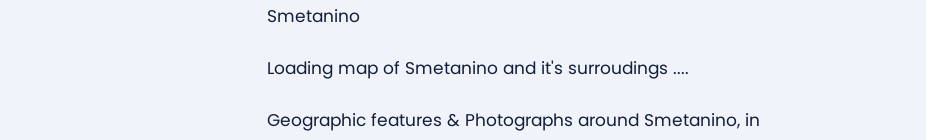Smetanino

Loading map of Smetanino and it's surroudings ....

Geographic features & Photographs around Smetanino, in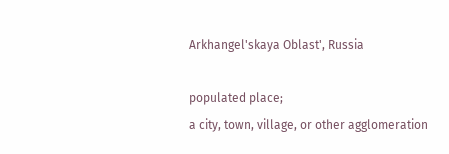Arkhangel'skaya Oblast', Russia

populated place;
a city, town, village, or other agglomeration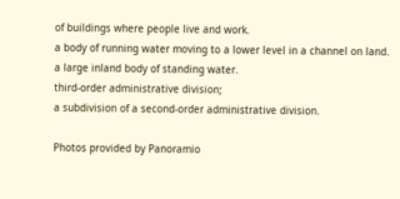of buildings where people live and work.
a body of running water moving to a lower level in a channel on land.
a large inland body of standing water.
third-order administrative division;
a subdivision of a second-order administrative division.

Photos provided by Panoramio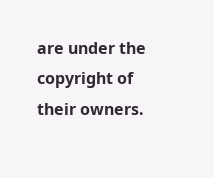are under the copyright of their owners.